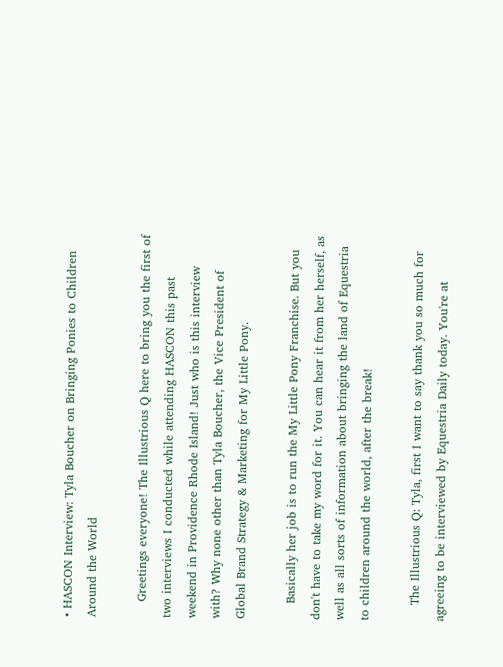• HASCON Interview: Tyla Boucher on Bringing Ponies to Children Around the World

    Greetings everyone! The Illustrious Q here to bring you the first of two interviews I conducted while attending HASCON this past weekend in Providence Rhode Island! Just who is this interview with? Why none other than Tyla Boucher, the Vice President of Global Brand Strategy & Marketing for My Little Pony.

    Basically her job is to run the My Little Pony Franchise. But you don't have to take my word for it. You can hear it from her herself, as well as all sorts of information about bringing the land of Equestria to children around the world, after the break!

    The Illustrious Q: Tyla, first I want to say thank you so much for agreeing to be interviewed by Equestria Daily today. You're at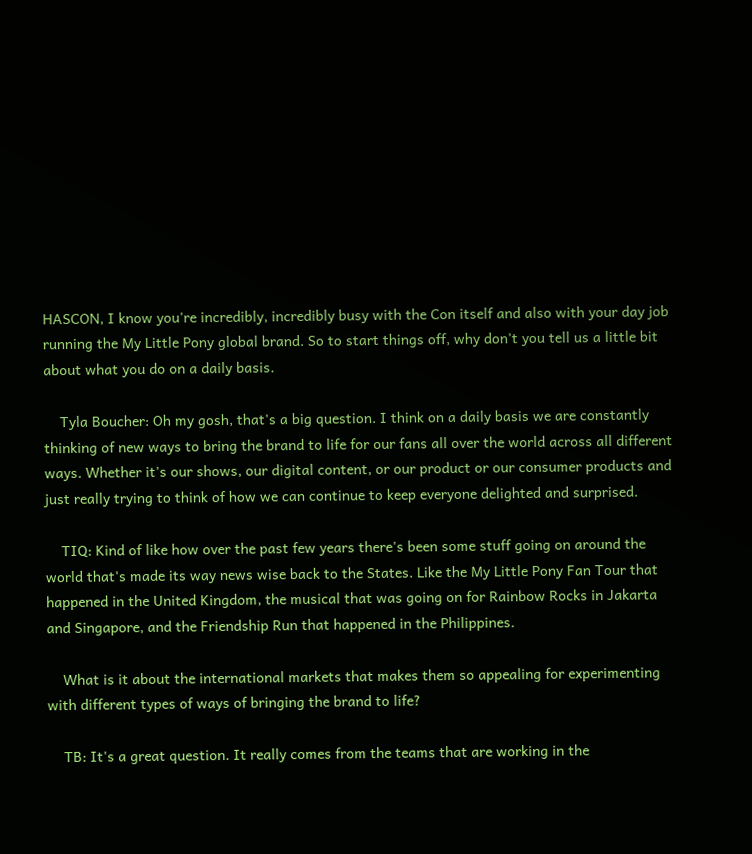HASCON, I know you're incredibly, incredibly busy with the Con itself and also with your day job running the My Little Pony global brand. So to start things off, why don't you tell us a little bit about what you do on a daily basis.

    Tyla Boucher: Oh my gosh, that's a big question. I think on a daily basis we are constantly thinking of new ways to bring the brand to life for our fans all over the world across all different ways. Whether it's our shows, our digital content, or our product or our consumer products and just really trying to think of how we can continue to keep everyone delighted and surprised.

    TIQ: Kind of like how over the past few years there's been some stuff going on around the world that's made its way news wise back to the States. Like the My Little Pony Fan Tour that happened in the United Kingdom, the musical that was going on for Rainbow Rocks in Jakarta and Singapore, and the Friendship Run that happened in the Philippines.

    What is it about the international markets that makes them so appealing for experimenting with different types of ways of bringing the brand to life?

    TB: It's a great question. It really comes from the teams that are working in the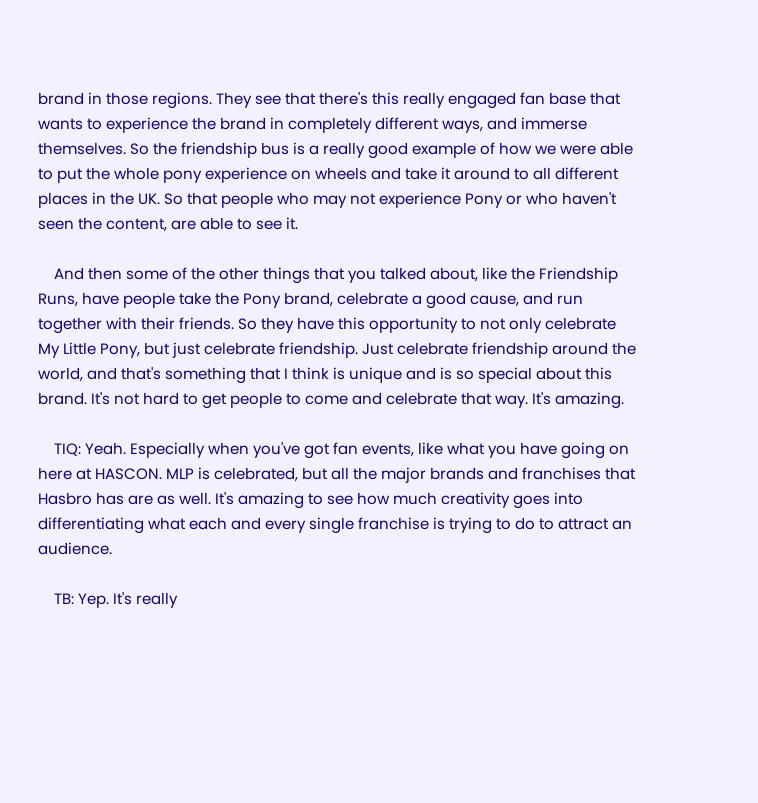brand in those regions. They see that there's this really engaged fan base that wants to experience the brand in completely different ways, and immerse themselves. So the friendship bus is a really good example of how we were able to put the whole pony experience on wheels and take it around to all different places in the UK. So that people who may not experience Pony or who haven't seen the content, are able to see it.

    And then some of the other things that you talked about, like the Friendship Runs, have people take the Pony brand, celebrate a good cause, and run together with their friends. So they have this opportunity to not only celebrate My Little Pony, but just celebrate friendship. Just celebrate friendship around the world, and that's something that I think is unique and is so special about this brand. It's not hard to get people to come and celebrate that way. It's amazing.

    TIQ: Yeah. Especially when you've got fan events, like what you have going on here at HASCON. MLP is celebrated, but all the major brands and franchises that Hasbro has are as well. It's amazing to see how much creativity goes into differentiating what each and every single franchise is trying to do to attract an audience.

    TB: Yep. It's really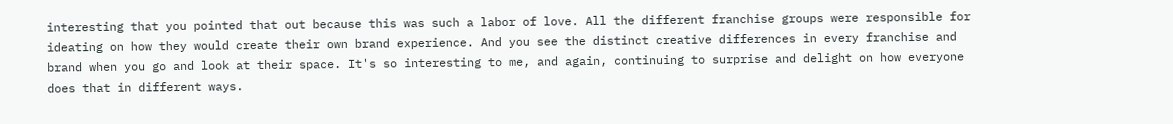interesting that you pointed that out because this was such a labor of love. All the different franchise groups were responsible for ideating on how they would create their own brand experience. And you see the distinct creative differences in every franchise and brand when you go and look at their space. It's so interesting to me, and again, continuing to surprise and delight on how everyone does that in different ways.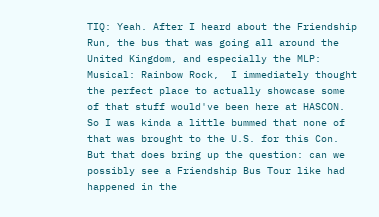TIQ: Yeah. After I heard about the Friendship Run, the bus that was going all around the United Kingdom, and especially the MLP: Musical: Rainbow Rock,  I immediately thought  the perfect place to actually showcase some of that stuff would've been here at HASCON. So I was kinda a little bummed that none of that was brought to the U.S. for this Con. But that does bring up the question: can we possibly see a Friendship Bus Tour like had happened in the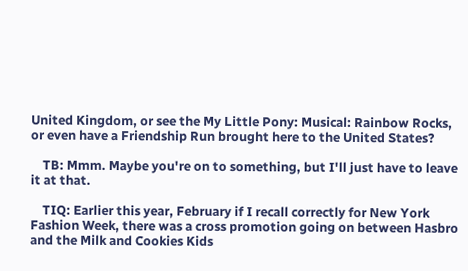United Kingdom, or see the My Little Pony: Musical: Rainbow Rocks, or even have a Friendship Run brought here to the United States?

    TB: Mmm. Maybe you're on to something, but I'll just have to leave it at that.

    TIQ: Earlier this year, February if I recall correctly for New York Fashion Week, there was a cross promotion going on between Hasbro and the Milk and Cookies Kids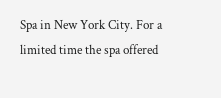Spa in New York City. For a limited time the spa offered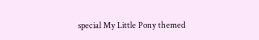special My Little Pony themed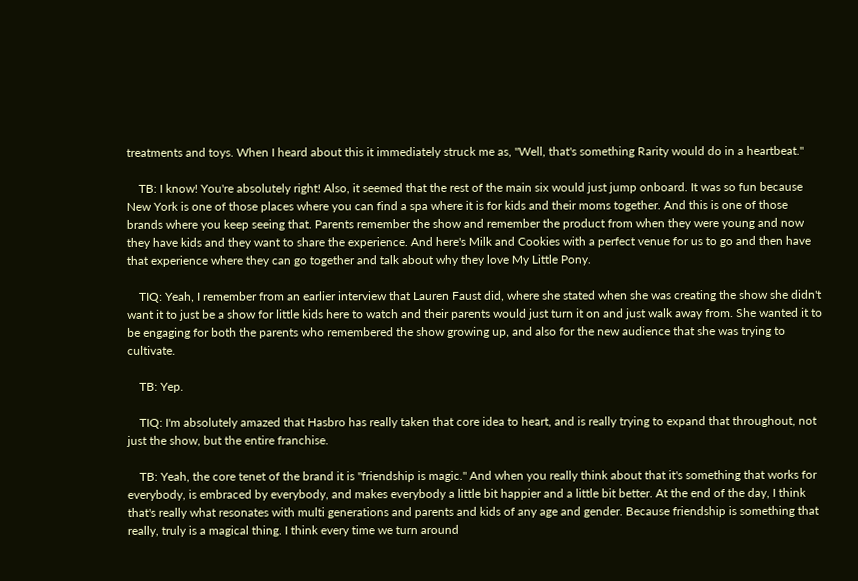treatments and toys. When I heard about this it immediately struck me as, "Well, that's something Rarity would do in a heartbeat."

    TB: I know! You're absolutely right! Also, it seemed that the rest of the main six would just jump onboard. It was so fun because New York is one of those places where you can find a spa where it is for kids and their moms together. And this is one of those brands where you keep seeing that. Parents remember the show and remember the product from when they were young and now they have kids and they want to share the experience. And here's Milk and Cookies with a perfect venue for us to go and then have that experience where they can go together and talk about why they love My Little Pony.

    TIQ: Yeah, I remember from an earlier interview that Lauren Faust did, where she stated when she was creating the show she didn't want it to just be a show for little kids here to watch and their parents would just turn it on and just walk away from. She wanted it to be engaging for both the parents who remembered the show growing up, and also for the new audience that she was trying to cultivate.

    TB: Yep.

    TIQ: I'm absolutely amazed that Hasbro has really taken that core idea to heart, and is really trying to expand that throughout, not just the show, but the entire franchise.

    TB: Yeah, the core tenet of the brand it is "friendship is magic." And when you really think about that it's something that works for everybody, is embraced by everybody, and makes everybody a little bit happier and a little bit better. At the end of the day, I think that's really what resonates with multi generations and parents and kids of any age and gender. Because friendship is something that really, truly is a magical thing. I think every time we turn around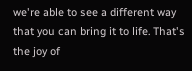we're able to see a different way that you can bring it to life. That's the joy of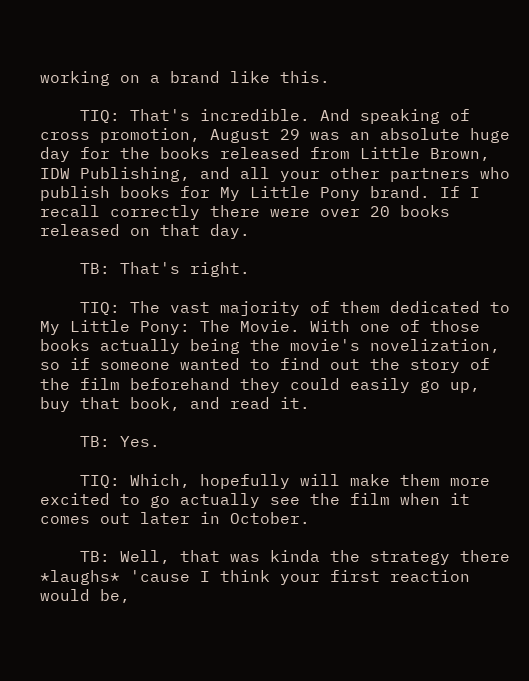working on a brand like this.

    TIQ: That's incredible. And speaking of cross promotion, August 29 was an absolute huge day for the books released from Little Brown, IDW Publishing, and all your other partners who publish books for My Little Pony brand. If I recall correctly there were over 20 books released on that day.

    TB: That's right.

    TIQ: The vast majority of them dedicated to My Little Pony: The Movie. With one of those books actually being the movie's novelization, so if someone wanted to find out the story of the film beforehand they could easily go up, buy that book, and read it.

    TB: Yes.

    TIQ: Which, hopefully will make them more excited to go actually see the film when it comes out later in October.

    TB: Well, that was kinda the strategy there *laughs* 'cause I think your first reaction would be,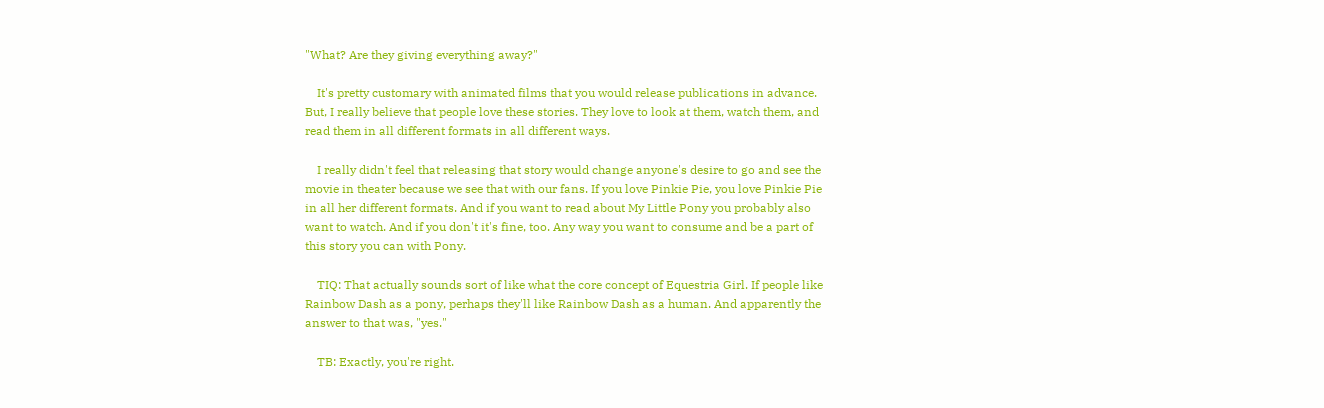"What? Are they giving everything away?"

    It's pretty customary with animated films that you would release publications in advance. But, I really believe that people love these stories. They love to look at them, watch them, and read them in all different formats in all different ways.

    I really didn't feel that releasing that story would change anyone's desire to go and see the movie in theater because we see that with our fans. If you love Pinkie Pie, you love Pinkie Pie in all her different formats. And if you want to read about My Little Pony you probably also want to watch. And if you don't it's fine, too. Any way you want to consume and be a part of this story you can with Pony.

    TIQ: That actually sounds sort of like what the core concept of Equestria Girl. If people like Rainbow Dash as a pony, perhaps they'll like Rainbow Dash as a human. And apparently the answer to that was, "yes."

    TB: Exactly, you're right.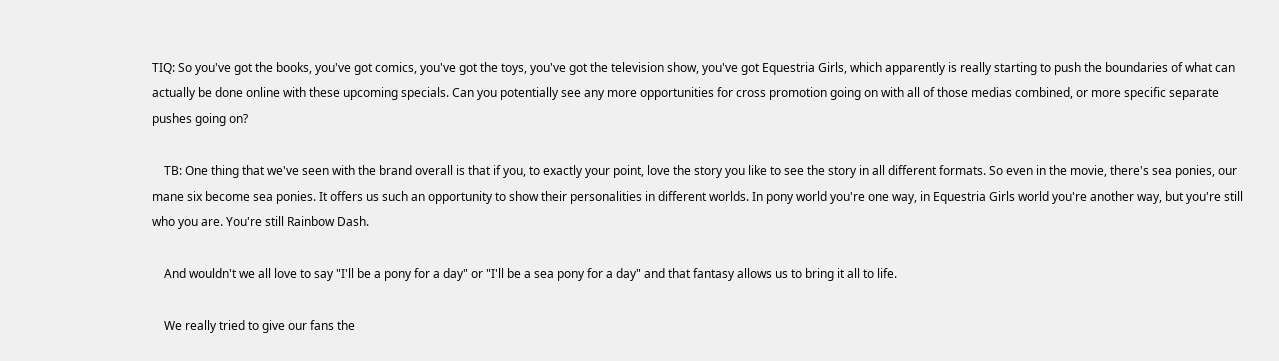TIQ: So you've got the books, you've got comics, you've got the toys, you've got the television show, you've got Equestria Girls, which apparently is really starting to push the boundaries of what can actually be done online with these upcoming specials. Can you potentially see any more opportunities for cross promotion going on with all of those medias combined, or more specific separate pushes going on?

    TB: One thing that we've seen with the brand overall is that if you, to exactly your point, love the story you like to see the story in all different formats. So even in the movie, there's sea ponies, our mane six become sea ponies. It offers us such an opportunity to show their personalities in different worlds. In pony world you're one way, in Equestria Girls world you're another way, but you're still who you are. You're still Rainbow Dash.

    And wouldn't we all love to say "I'll be a pony for a day" or "I'll be a sea pony for a day" and that fantasy allows us to bring it all to life.

    We really tried to give our fans the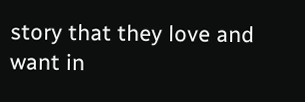story that they love and want in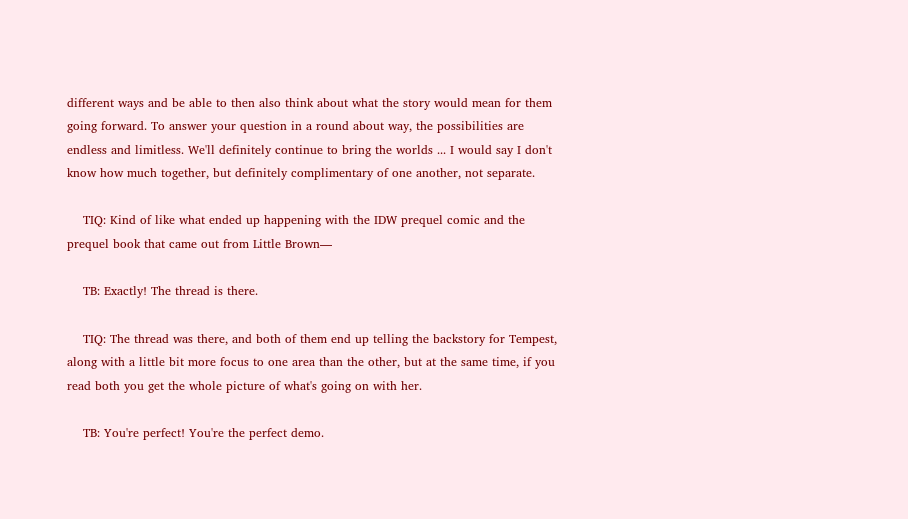different ways and be able to then also think about what the story would mean for them going forward. To answer your question in a round about way, the possibilities are endless and limitless. We'll definitely continue to bring the worlds ... I would say I don't know how much together, but definitely complimentary of one another, not separate.

    TIQ: Kind of like what ended up happening with the IDW prequel comic and the prequel book that came out from Little Brown—

    TB: Exactly! The thread is there.

    TIQ: The thread was there, and both of them end up telling the backstory for Tempest, along with a little bit more focus to one area than the other, but at the same time, if you read both you get the whole picture of what's going on with her.

    TB: You're perfect! You're the perfect demo.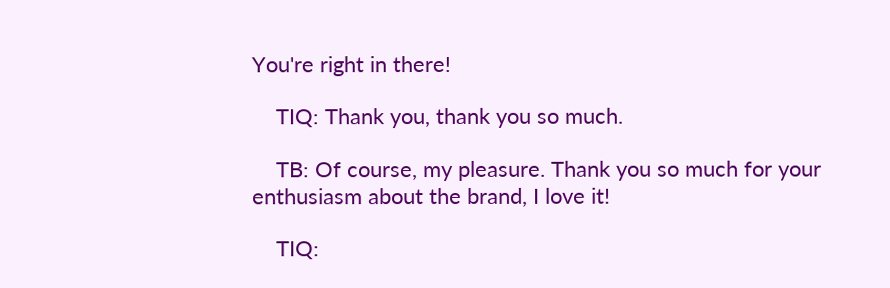You're right in there!

    TIQ: Thank you, thank you so much.

    TB: Of course, my pleasure. Thank you so much for your enthusiasm about the brand, I love it!

    TIQ: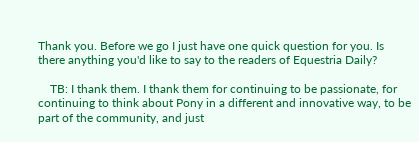Thank you. Before we go I just have one quick question for you. Is there anything you'd like to say to the readers of Equestria Daily?

    TB: I thank them. I thank them for continuing to be passionate, for continuing to think about Pony in a different and innovative way, to be part of the community, and just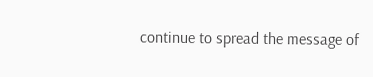continue to spread the message of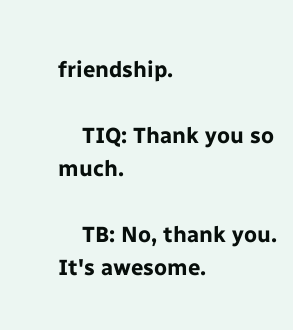friendship.

    TIQ: Thank you so much.

    TB: No, thank you. It's awesome.